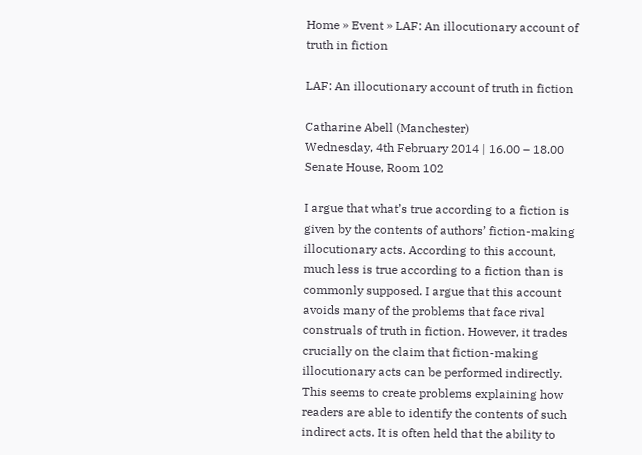Home » Event » LAF: An illocutionary account of truth in fiction

LAF: An illocutionary account of truth in fiction

Catharine Abell (Manchester)
Wednesday, 4th February 2014 | 16.00 – 18.00
Senate House, Room 102

I argue that what’s true according to a fiction is given by the contents of authors’ fiction-making illocutionary acts. According to this account, much less is true according to a fiction than is commonly supposed. I argue that this account avoids many of the problems that face rival construals of truth in fiction. However, it trades crucially on the claim that fiction-making illocutionary acts can be performed indirectly. This seems to create problems explaining how readers are able to identify the contents of such indirect acts. It is often held that the ability to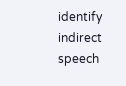identify indirect speech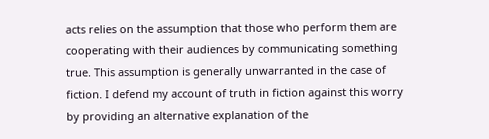acts relies on the assumption that those who perform them are cooperating with their audiences by communicating something true. This assumption is generally unwarranted in the case of fiction. I defend my account of truth in fiction against this worry by providing an alternative explanation of the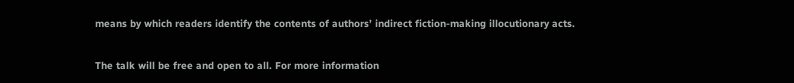means by which readers identify the contents of authors’ indirect fiction-making illocutionary acts.

The talk will be free and open to all. For more information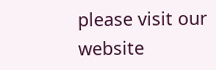please visit our website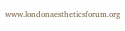www.londonaestheticsforum.org